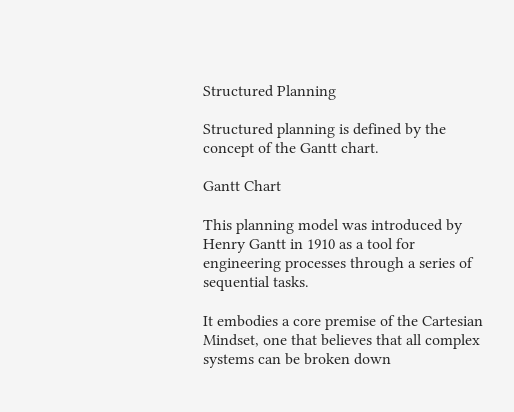Structured Planning

Structured planning is defined by the concept of the Gantt chart.

Gantt Chart

This planning model was introduced by Henry Gantt in 1910 as a tool for engineering processes through a series of sequential tasks.

It embodies a core premise of the Cartesian Mindset, one that believes that all complex systems can be broken down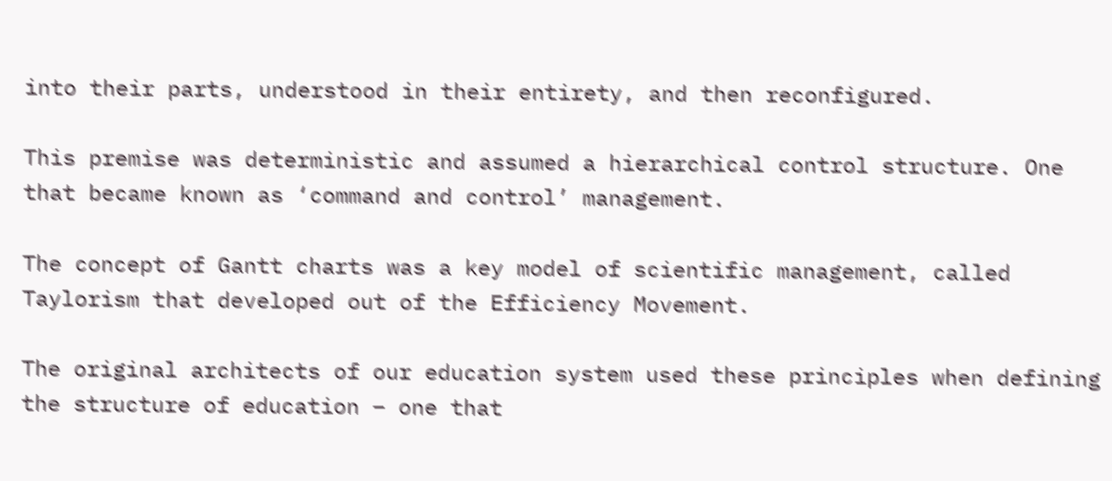into their parts, understood in their entirety, and then reconfigured.

This premise was deterministic and assumed a hierarchical control structure. One that became known as ‘command and control’ management.

The concept of Gantt charts was a key model of scientific management, called Taylorism that developed out of the Efficiency Movement.

The original architects of our education system used these principles when defining the structure of education – one that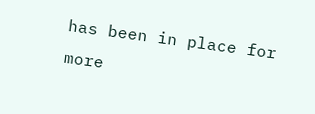has been in place for more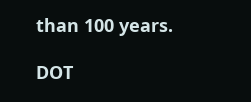than 100 years.

DOT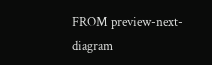FROM preview-next-diagram